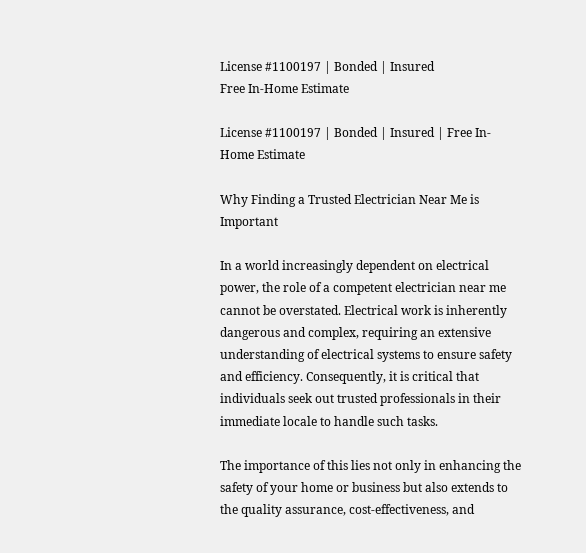License #1100197 | Bonded | Insured
Free In-Home Estimate

License #1100197 | Bonded | Insured | Free In-Home Estimate

Why Finding a Trusted Electrician Near Me is Important

In a world increasingly dependent on electrical power, the role of a competent electrician near me cannot be overstated. Electrical work is inherently dangerous and complex, requiring an extensive understanding of electrical systems to ensure safety and efficiency. Consequently, it is critical that individuals seek out trusted professionals in their immediate locale to handle such tasks.

The importance of this lies not only in enhancing the safety of your home or business but also extends to the quality assurance, cost-effectiveness, and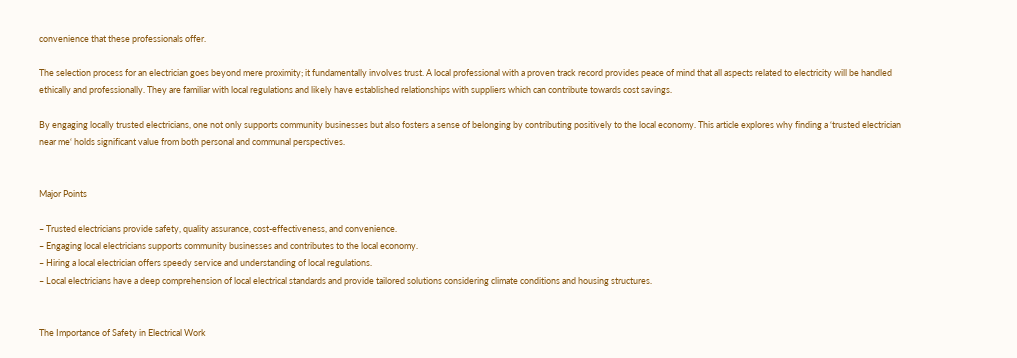convenience that these professionals offer.

The selection process for an electrician goes beyond mere proximity; it fundamentally involves trust. A local professional with a proven track record provides peace of mind that all aspects related to electricity will be handled ethically and professionally. They are familiar with local regulations and likely have established relationships with suppliers which can contribute towards cost savings.

By engaging locally trusted electricians, one not only supports community businesses but also fosters a sense of belonging by contributing positively to the local economy. This article explores why finding a ‘trusted electrician near me‘ holds significant value from both personal and communal perspectives.


Major Points

– Trusted electricians provide safety, quality assurance, cost-effectiveness, and convenience.
– Engaging local electricians supports community businesses and contributes to the local economy.
– Hiring a local electrician offers speedy service and understanding of local regulations.
– Local electricians have a deep comprehension of local electrical standards and provide tailored solutions considering climate conditions and housing structures.


The Importance of Safety in Electrical Work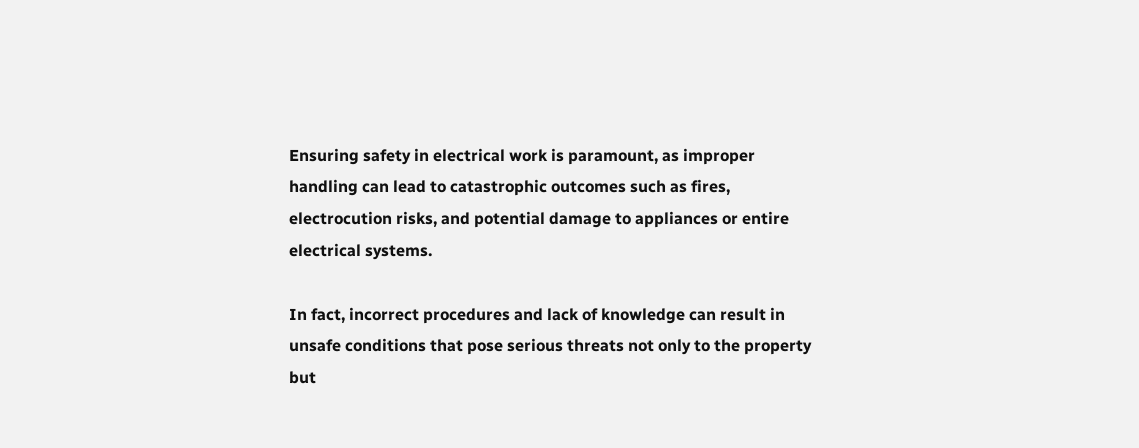Ensuring safety in electrical work is paramount, as improper handling can lead to catastrophic outcomes such as fires, electrocution risks, and potential damage to appliances or entire electrical systems.

In fact, incorrect procedures and lack of knowledge can result in unsafe conditions that pose serious threats not only to the property but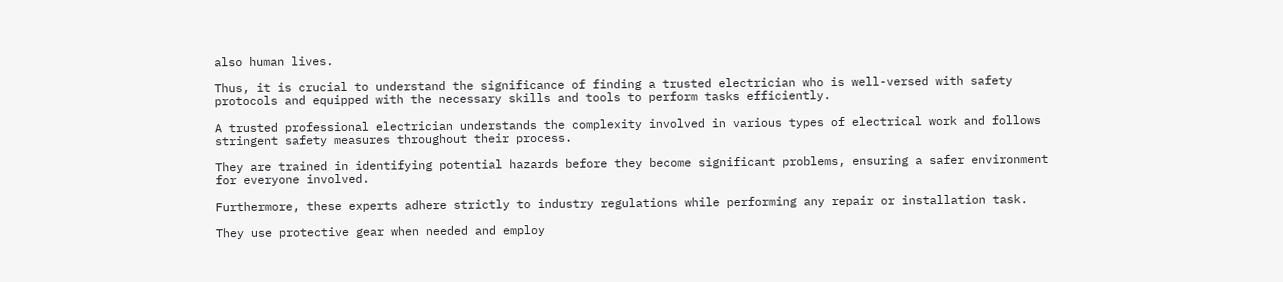also human lives.

Thus, it is crucial to understand the significance of finding a trusted electrician who is well-versed with safety protocols and equipped with the necessary skills and tools to perform tasks efficiently.

A trusted professional electrician understands the complexity involved in various types of electrical work and follows stringent safety measures throughout their process.

They are trained in identifying potential hazards before they become significant problems, ensuring a safer environment for everyone involved.

Furthermore, these experts adhere strictly to industry regulations while performing any repair or installation task.

They use protective gear when needed and employ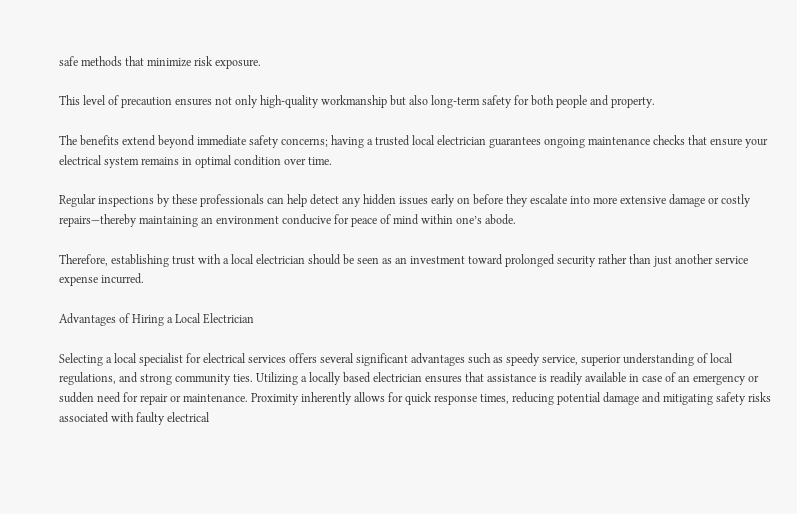safe methods that minimize risk exposure.

This level of precaution ensures not only high-quality workmanship but also long-term safety for both people and property.

The benefits extend beyond immediate safety concerns; having a trusted local electrician guarantees ongoing maintenance checks that ensure your electrical system remains in optimal condition over time.

Regular inspections by these professionals can help detect any hidden issues early on before they escalate into more extensive damage or costly repairs—thereby maintaining an environment conducive for peace of mind within one’s abode.

Therefore, establishing trust with a local electrician should be seen as an investment toward prolonged security rather than just another service expense incurred.

Advantages of Hiring a Local Electrician

Selecting a local specialist for electrical services offers several significant advantages such as speedy service, superior understanding of local regulations, and strong community ties. Utilizing a locally based electrician ensures that assistance is readily available in case of an emergency or sudden need for repair or maintenance. Proximity inherently allows for quick response times, reducing potential damage and mitigating safety risks associated with faulty electrical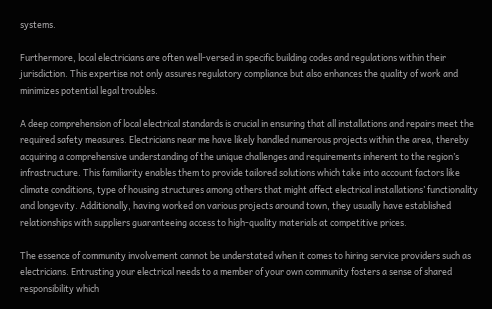systems.

Furthermore, local electricians are often well-versed in specific building codes and regulations within their jurisdiction. This expertise not only assures regulatory compliance but also enhances the quality of work and minimizes potential legal troubles.

A deep comprehension of local electrical standards is crucial in ensuring that all installations and repairs meet the required safety measures. Electricians near me have likely handled numerous projects within the area, thereby acquiring a comprehensive understanding of the unique challenges and requirements inherent to the region’s infrastructure. This familiarity enables them to provide tailored solutions which take into account factors like climate conditions, type of housing structures among others that might affect electrical installations’ functionality and longevity. Additionally, having worked on various projects around town, they usually have established relationships with suppliers guaranteeing access to high-quality materials at competitive prices.

The essence of community involvement cannot be understated when it comes to hiring service providers such as electricians. Entrusting your electrical needs to a member of your own community fosters a sense of shared responsibility which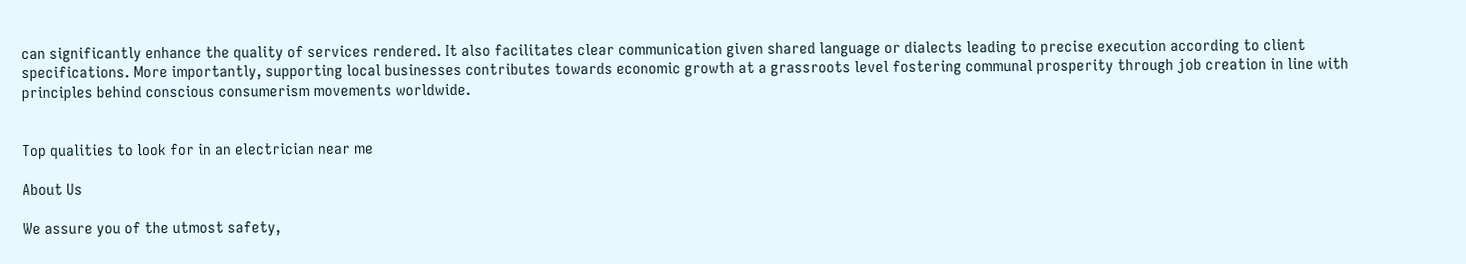can significantly enhance the quality of services rendered. It also facilitates clear communication given shared language or dialects leading to precise execution according to client specifications. More importantly, supporting local businesses contributes towards economic growth at a grassroots level fostering communal prosperity through job creation in line with principles behind conscious consumerism movements worldwide.


Top qualities to look for in an electrician near me

About Us

We assure you of the utmost safety,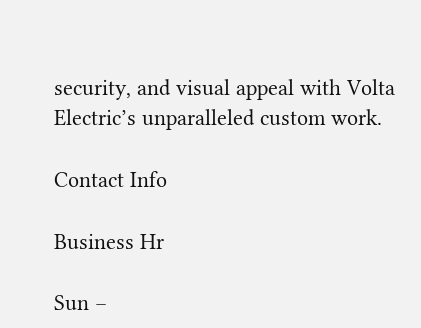security, and visual appeal with Volta Electric’s unparalleled custom work.

Contact Info

Business Hr

Sun –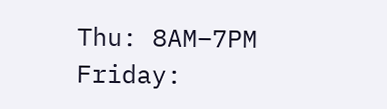Thu: 8AM–7PM
Friday: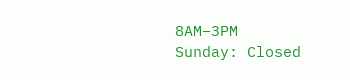8AM–3PM
Sunday: Closed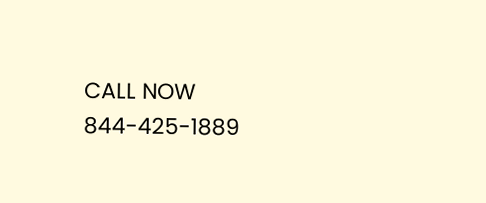CALL NOW 844-425-1889